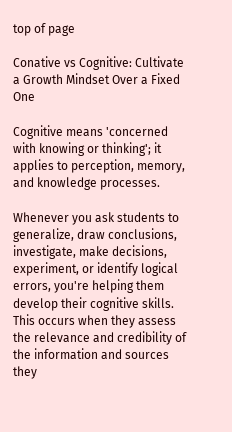top of page

Conative vs Cognitive: Cultivate a Growth Mindset Over a Fixed One

Cognitive means 'concerned with knowing or thinking'; it applies to perception, memory, and knowledge processes.

Whenever you ask students to generalize, draw conclusions, investigate, make decisions, experiment, or identify logical errors, you're helping them develop their cognitive skills. This occurs when they assess the relevance and credibility of the information and sources they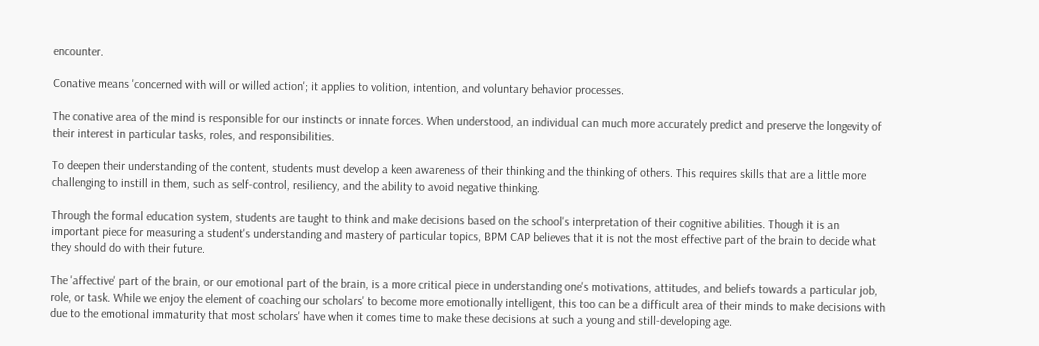encounter.

Conative means 'concerned with will or willed action'; it applies to volition, intention, and voluntary behavior processes.

The conative area of the mind is responsible for our instincts or innate forces. When understood, an individual can much more accurately predict and preserve the longevity of their interest in particular tasks, roles, and responsibilities.

To deepen their understanding of the content, students must develop a keen awareness of their thinking and the thinking of others. This requires skills that are a little more challenging to instill in them, such as self-control, resiliency, and the ability to avoid negative thinking.

Through the formal education system, students are taught to think and make decisions based on the school's interpretation of their cognitive abilities. Though it is an important piece for measuring a student's understanding and mastery of particular topics, BPM CAP believes that it is not the most effective part of the brain to decide what they should do with their future.

The 'affective' part of the brain, or our emotional part of the brain, is a more critical piece in understanding one's motivations, attitudes, and beliefs towards a particular job, role, or task. While we enjoy the element of coaching our scholars' to become more emotionally intelligent, this too can be a difficult area of their minds to make decisions with due to the emotional immaturity that most scholars' have when it comes time to make these decisions at such a young and still-developing age.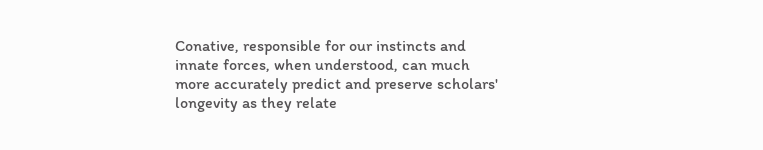Conative, responsible for our instincts and innate forces, when understood, can much more accurately predict and preserve scholars' longevity as they relate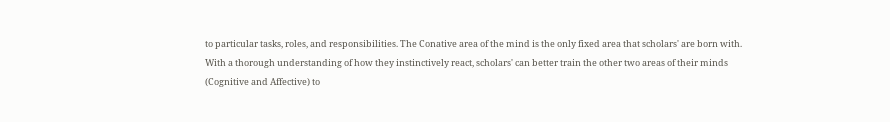to particular tasks, roles, and responsibilities. The Conative area of the mind is the only fixed area that scholars' are born with. With a thorough understanding of how they instinctively react, scholars' can better train the other two areas of their minds (Cognitive and Affective) to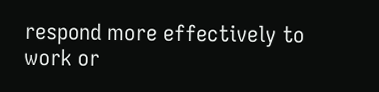respond more effectively to work or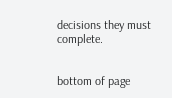decisions they must complete.


bottom of page